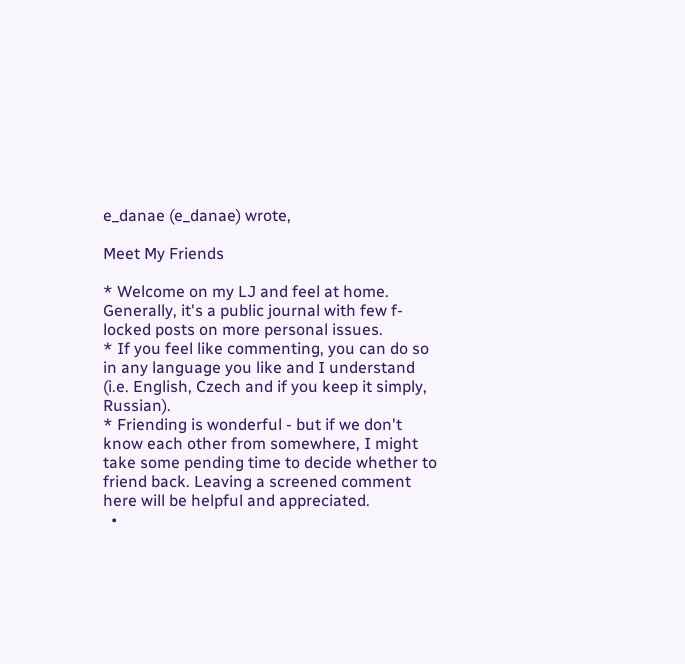e_danae (e_danae) wrote,

Meet My Friends

* Welcome on my LJ and feel at home. Generally, it's a public journal with few f-locked posts on more personal issues.
* If you feel like commenting, you can do so in any language you like and I understand (i.e. English, Czech and if you keep it simply, Russian).
* Friending is wonderful - but if we don't know each other from somewhere, I might take some pending time to decide whether to friend back. Leaving a screened comment here will be helpful and appreciated.
  •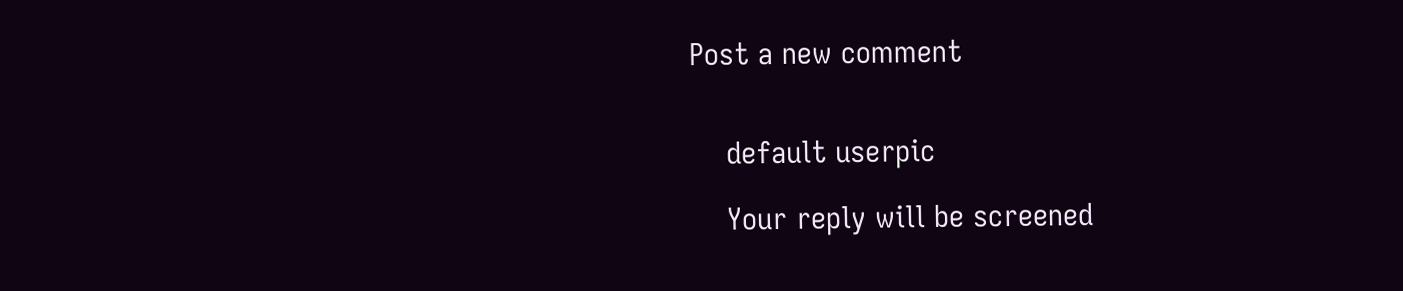Post a new comment


    default userpic

    Your reply will be screened